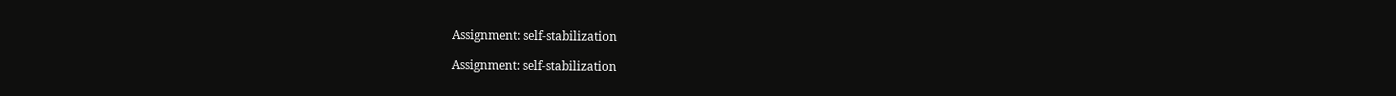Assignment: self-stabilization

Assignment: self-stabilization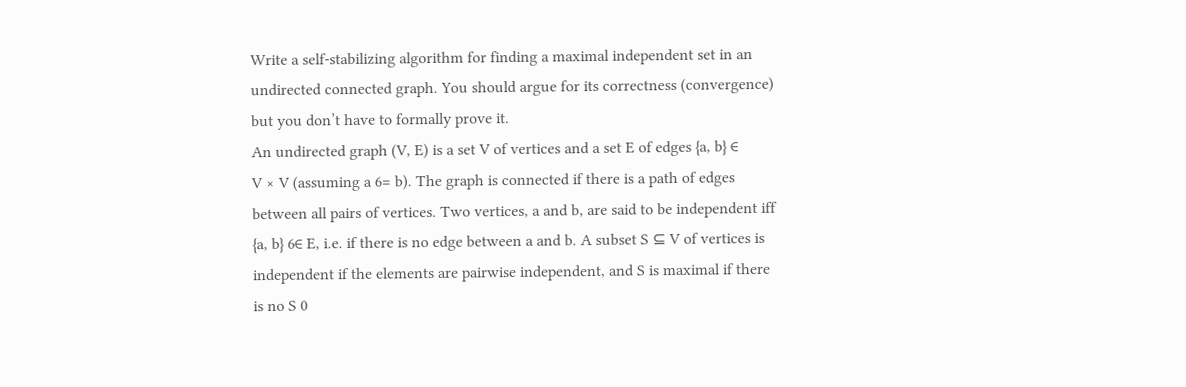Write a self-stabilizing algorithm for finding a maximal independent set in an
undirected connected graph. You should argue for its correctness (convergence)
but you don’t have to formally prove it.
An undirected graph (V, E) is a set V of vertices and a set E of edges {a, b} ∈
V × V (assuming a 6= b). The graph is connected if there is a path of edges
between all pairs of vertices. Two vertices, a and b, are said to be independent iff
{a, b} 6∈ E, i.e. if there is no edge between a and b. A subset S ⊆ V of vertices is
independent if the elements are pairwise independent, and S is maximal if there
is no S 0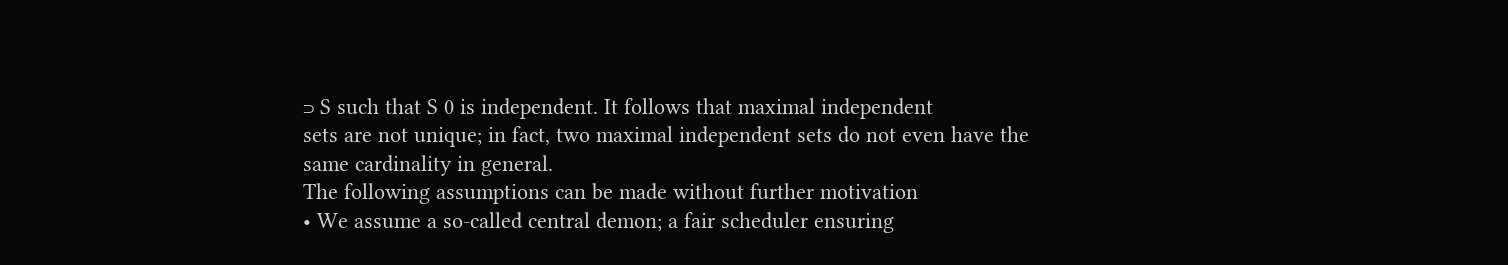⊃ S such that S 0 is independent. It follows that maximal independent
sets are not unique; in fact, two maximal independent sets do not even have the
same cardinality in general.
The following assumptions can be made without further motivation
• We assume a so-called central demon; a fair scheduler ensuring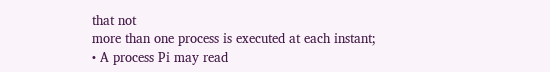that not
more than one process is executed at each instant;
• A process Pi may read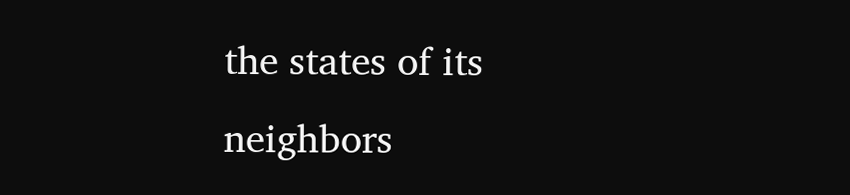the states of its neighbors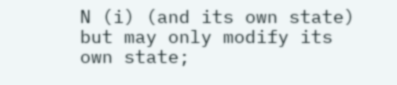N (i) (and its own state)
but may only modify its own state;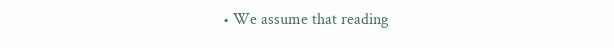• We assume that reading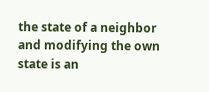the state of a neighbor and modifying the own
state is an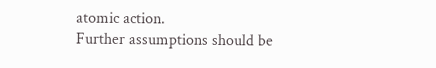atomic action.
Further assumptions should be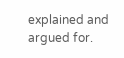explained and argued for.